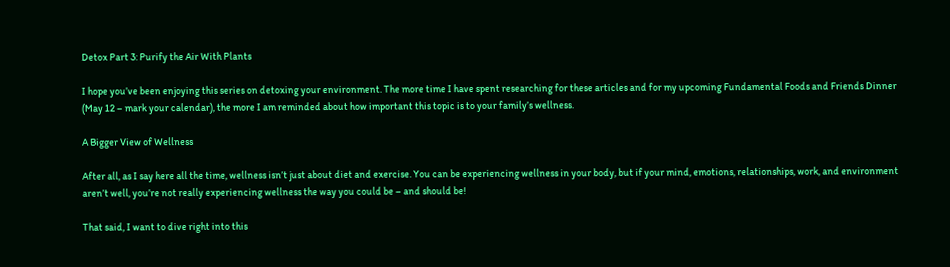Detox Part 3: Purify the Air With Plants

I hope you’ve been enjoying this series on detoxing your environment. The more time I have spent researching for these articles and for my upcoming Fundamental Foods and Friends Dinner (May 12 – mark your calendar), the more I am reminded about how important this topic is to your family’s wellness.

A Bigger View of Wellness

After all, as I say here all the time, wellness isn’t just about diet and exercise. You can be experiencing wellness in your body, but if your mind, emotions, relationships, work, and environment aren’t well, you’re not really experiencing wellness the way you could be – and should be!

That said, I want to dive right into this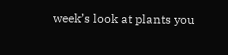week’s look at plants you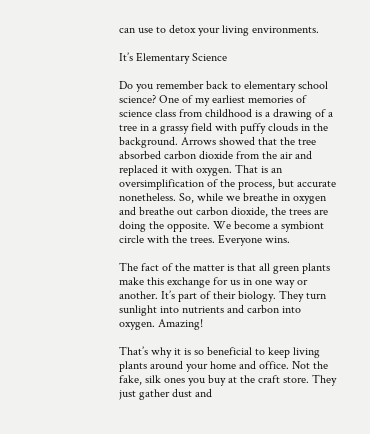can use to detox your living environments.

It’s Elementary Science

Do you remember back to elementary school science? One of my earliest memories of science class from childhood is a drawing of a tree in a grassy field with puffy clouds in the background. Arrows showed that the tree absorbed carbon dioxide from the air and replaced it with oxygen. That is an oversimplification of the process, but accurate nonetheless. So, while we breathe in oxygen and breathe out carbon dioxide, the trees are doing the opposite. We become a symbiont circle with the trees. Everyone wins.

The fact of the matter is that all green plants make this exchange for us in one way or another. It’s part of their biology. They turn sunlight into nutrients and carbon into oxygen. Amazing!

That’s why it is so beneficial to keep living plants around your home and office. Not the fake, silk ones you buy at the craft store. They just gather dust and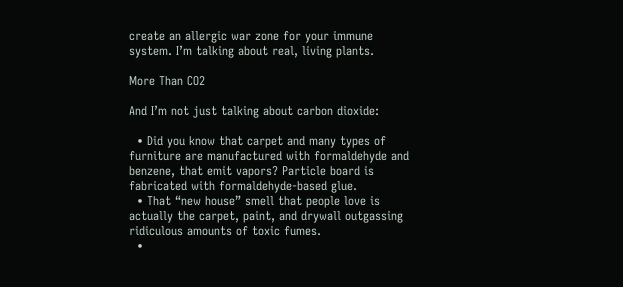create an allergic war zone for your immune system. I’m talking about real, living plants.

More Than CO2

And I’m not just talking about carbon dioxide:

  • Did you know that carpet and many types of furniture are manufactured with formaldehyde and benzene, that emit vapors? Particle board is fabricated with formaldehyde-based glue.
  • That “new house” smell that people love is actually the carpet, paint, and drywall outgassing ridiculous amounts of toxic fumes.
  •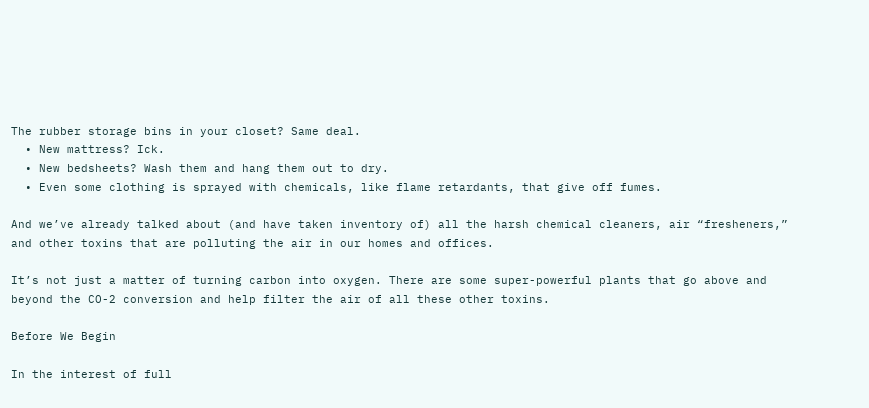The rubber storage bins in your closet? Same deal.
  • New mattress? Ick.
  • New bedsheets? Wash them and hang them out to dry.
  • Even some clothing is sprayed with chemicals, like flame retardants, that give off fumes.

And we’ve already talked about (and have taken inventory of) all the harsh chemical cleaners, air “fresheners,” and other toxins that are polluting the air in our homes and offices.

It’s not just a matter of turning carbon into oxygen. There are some super-powerful plants that go above and beyond the CO-2 conversion and help filter the air of all these other toxins.

Before We Begin

In the interest of full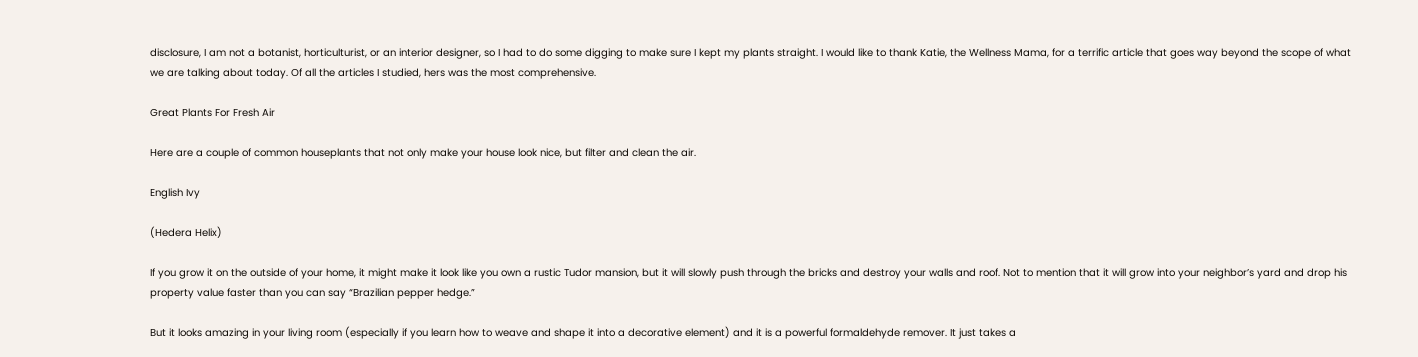disclosure, I am not a botanist, horticulturist, or an interior designer, so I had to do some digging to make sure I kept my plants straight. I would like to thank Katie, the Wellness Mama, for a terrific article that goes way beyond the scope of what we are talking about today. Of all the articles I studied, hers was the most comprehensive.

Great Plants For Fresh Air

Here are a couple of common houseplants that not only make your house look nice, but filter and clean the air.

English Ivy

(Hedera Helix)

If you grow it on the outside of your home, it might make it look like you own a rustic Tudor mansion, but it will slowly push through the bricks and destroy your walls and roof. Not to mention that it will grow into your neighbor’s yard and drop his property value faster than you can say “Brazilian pepper hedge.”

But it looks amazing in your living room (especially if you learn how to weave and shape it into a decorative element) and it is a powerful formaldehyde remover. It just takes a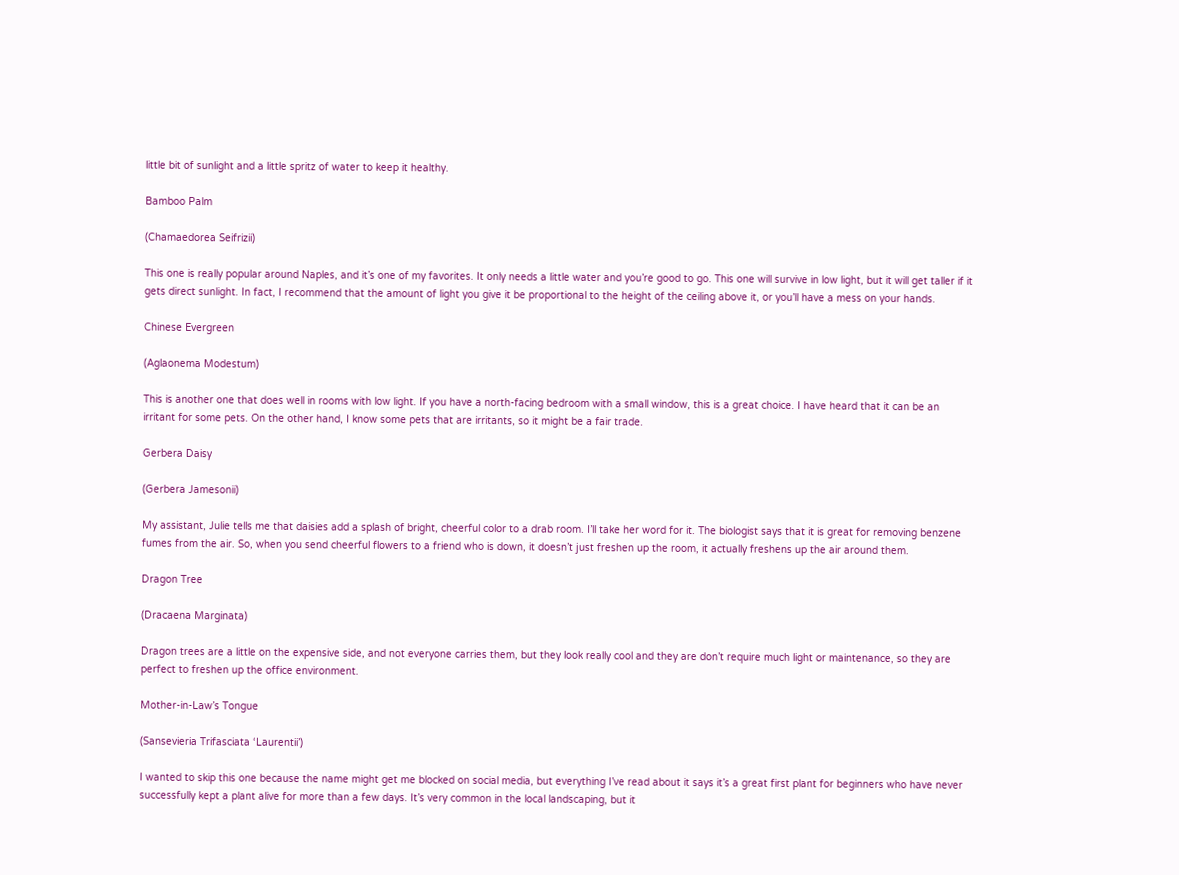little bit of sunlight and a little spritz of water to keep it healthy.

Bamboo Palm

(Chamaedorea Seifrizii)

This one is really popular around Naples, and it’s one of my favorites. It only needs a little water and you’re good to go. This one will survive in low light, but it will get taller if it gets direct sunlight. In fact, I recommend that the amount of light you give it be proportional to the height of the ceiling above it, or you’ll have a mess on your hands.

Chinese Evergreen

(Aglaonema Modestum)

This is another one that does well in rooms with low light. If you have a north-facing bedroom with a small window, this is a great choice. I have heard that it can be an irritant for some pets. On the other hand, I know some pets that are irritants, so it might be a fair trade.

Gerbera Daisy

(Gerbera Jamesonii)

My assistant, Julie tells me that daisies add a splash of bright, cheerful color to a drab room. I’ll take her word for it. The biologist says that it is great for removing benzene fumes from the air. So, when you send cheerful flowers to a friend who is down, it doesn’t just freshen up the room, it actually freshens up the air around them.

Dragon Tree

(Dracaena Marginata)

Dragon trees are a little on the expensive side, and not everyone carries them, but they look really cool and they are don’t require much light or maintenance, so they are perfect to freshen up the office environment.

Mother-in-Law’s Tongue

(Sansevieria Trifasciata ‘Laurentii’)

I wanted to skip this one because the name might get me blocked on social media, but everything I’ve read about it says it’s a great first plant for beginners who have never successfully kept a plant alive for more than a few days. It’s very common in the local landscaping, but it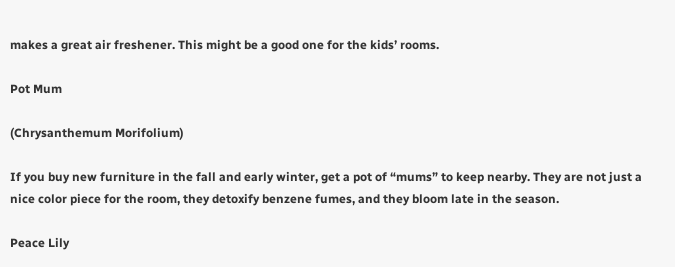makes a great air freshener. This might be a good one for the kids’ rooms.

Pot Mum

(Chrysanthemum Morifolium)

If you buy new furniture in the fall and early winter, get a pot of “mums” to keep nearby. They are not just a nice color piece for the room, they detoxify benzene fumes, and they bloom late in the season.

Peace Lily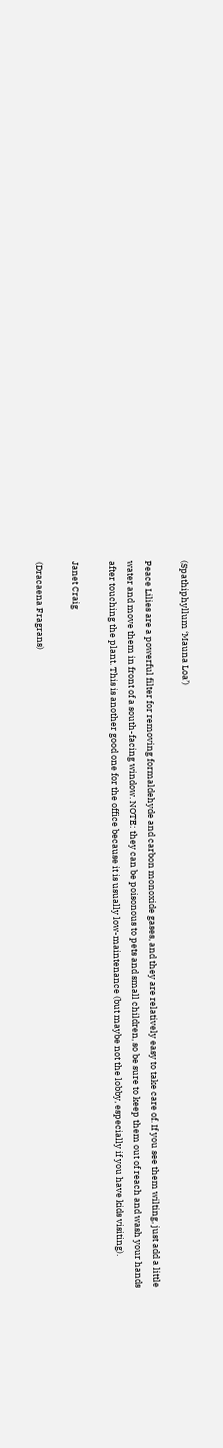(Spathiphyllum ‘Mauna Loa’)

Peace Lilies are a powerful filter for removing formaldehyde and carbon monoxide gases, and they are relatively easy to take care of. If you see them wilting, just add a little water and move them in front of a south-facing window. NOTE: they can be poisonous to pets and small children, so be sure to keep them out of reach and wash your hands after touching the plant. This is another good one for the office because it is usually low-maintenance (but maybe not the lobby, especially if you have kids visiting).

Janet Craig

(Dracaena Fragrans)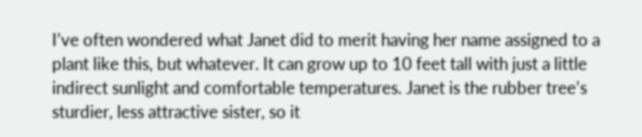I’ve often wondered what Janet did to merit having her name assigned to a plant like this, but whatever. It can grow up to 10 feet tall with just a little indirect sunlight and comfortable temperatures. Janet is the rubber tree’s sturdier, less attractive sister, so it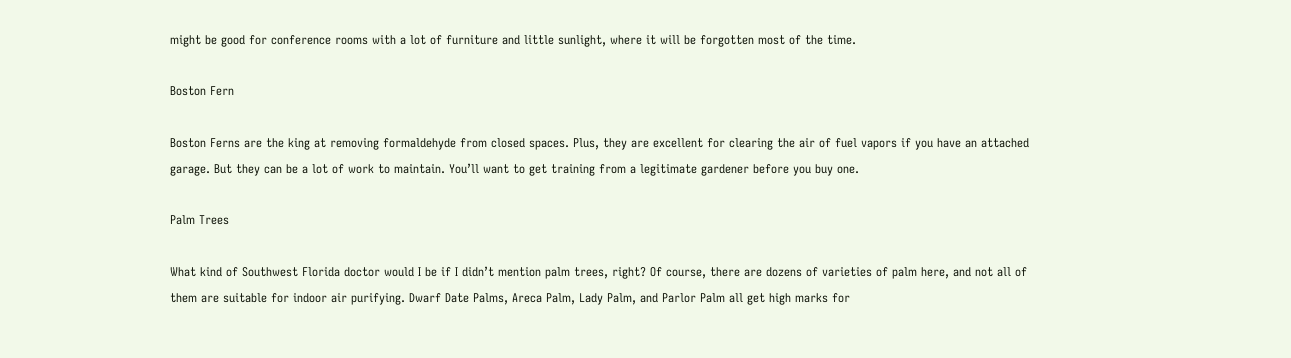might be good for conference rooms with a lot of furniture and little sunlight, where it will be forgotten most of the time.

Boston Fern

Boston Ferns are the king at removing formaldehyde from closed spaces. Plus, they are excellent for clearing the air of fuel vapors if you have an attached garage. But they can be a lot of work to maintain. You’ll want to get training from a legitimate gardener before you buy one.

Palm Trees

What kind of Southwest Florida doctor would I be if I didn’t mention palm trees, right? Of course, there are dozens of varieties of palm here, and not all of them are suitable for indoor air purifying. Dwarf Date Palms, Areca Palm, Lady Palm, and Parlor Palm all get high marks for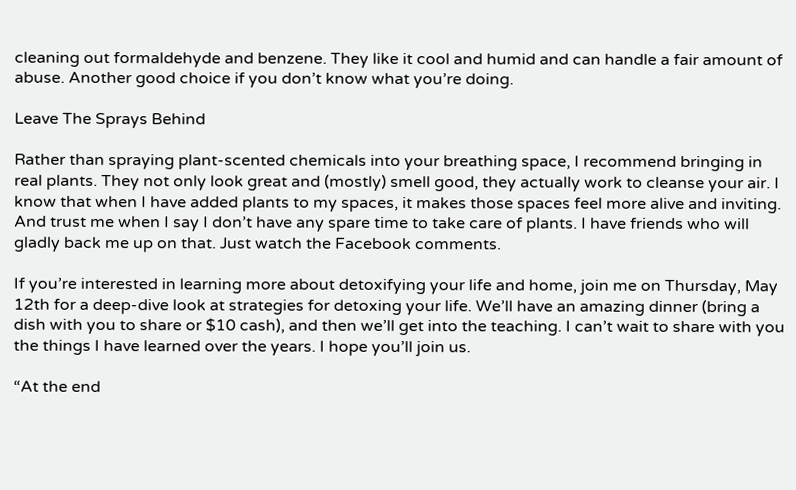cleaning out formaldehyde and benzene. They like it cool and humid and can handle a fair amount of abuse. Another good choice if you don’t know what you’re doing.

Leave The Sprays Behind

Rather than spraying plant-scented chemicals into your breathing space, I recommend bringing in real plants. They not only look great and (mostly) smell good, they actually work to cleanse your air. I know that when I have added plants to my spaces, it makes those spaces feel more alive and inviting. And trust me when I say I don’t have any spare time to take care of plants. I have friends who will gladly back me up on that. Just watch the Facebook comments.

If you’re interested in learning more about detoxifying your life and home, join me on Thursday, May 12th for a deep-dive look at strategies for detoxing your life. We’ll have an amazing dinner (bring a dish with you to share or $10 cash), and then we’ll get into the teaching. I can’t wait to share with you the things I have learned over the years. I hope you’ll join us.

“At the end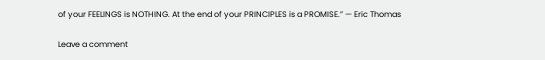of your FEELINGS is NOTHING. At the end of your PRINCIPLES is a PROMISE.” — Eric Thomas

Leave a comment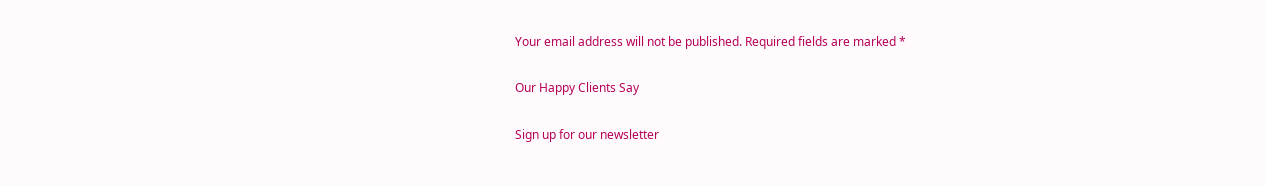Your email address will not be published. Required fields are marked *

Our Happy Clients Say

Sign up for our newsletter